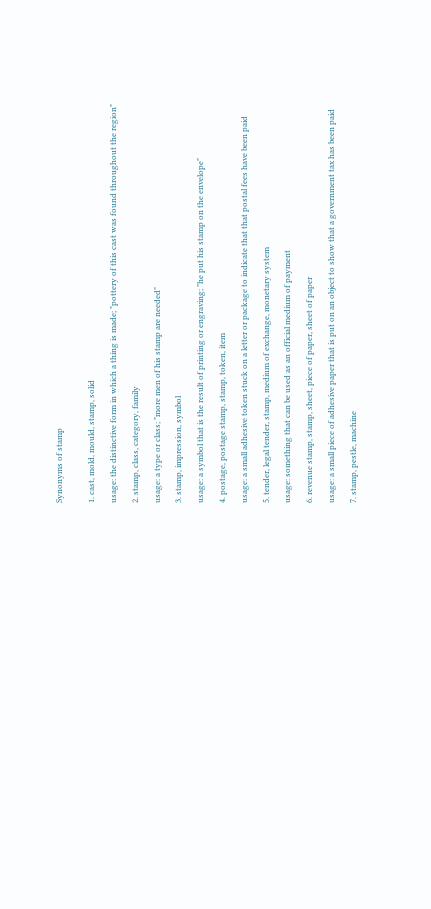Synonyms of stamp


1. cast, mold, mould, stamp, solid

usage: the distinctive form in which a thing is made; "pottery of this cast was found throughout the region"

2. stamp, class, category, family

usage: a type or class; "more men of his stamp are needed"

3. stamp, impression, symbol

usage: a symbol that is the result of printing or engraving; "he put his stamp on the envelope"

4. postage, postage stamp, stamp, token, item

usage: a small adhesive token stuck on a letter or package to indicate that that postal fees have been paid

5. tender, legal tender, stamp, medium of exchange, monetary system

usage: something that can be used as an official medium of payment

6. revenue stamp, stamp, sheet, piece of paper, sheet of paper

usage: a small piece of adhesive paper that is put on an object to show that a government tax has been paid

7. stamp, pestle, machine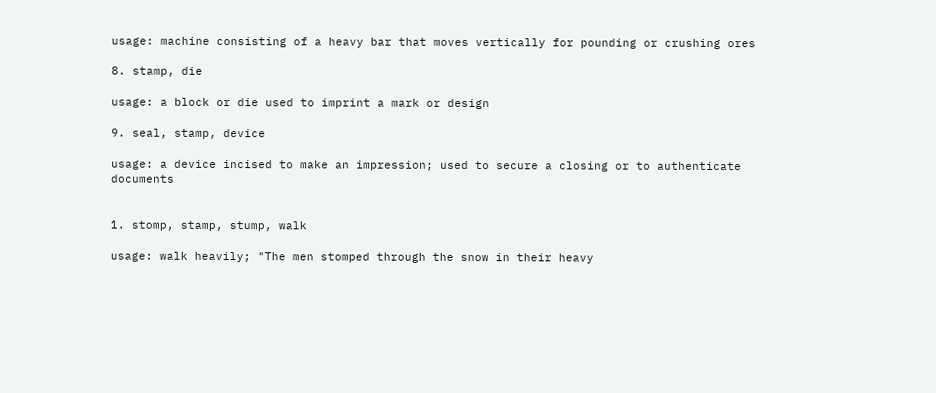usage: machine consisting of a heavy bar that moves vertically for pounding or crushing ores

8. stamp, die

usage: a block or die used to imprint a mark or design

9. seal, stamp, device

usage: a device incised to make an impression; used to secure a closing or to authenticate documents


1. stomp, stamp, stump, walk

usage: walk heavily; "The men stomped through the snow in their heavy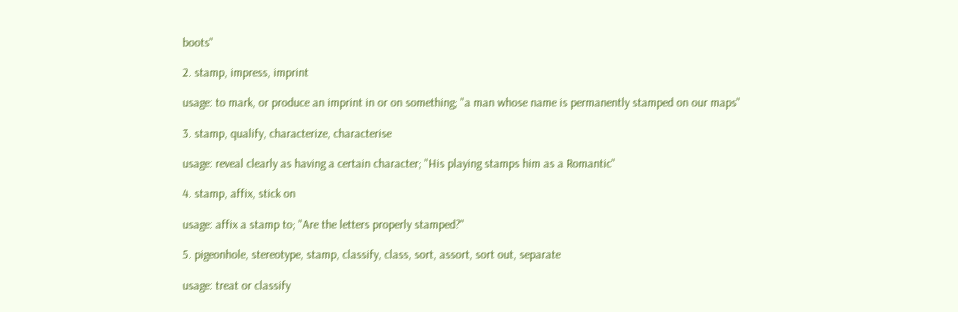boots"

2. stamp, impress, imprint

usage: to mark, or produce an imprint in or on something; "a man whose name is permanently stamped on our maps"

3. stamp, qualify, characterize, characterise

usage: reveal clearly as having a certain character; "His playing stamps him as a Romantic"

4. stamp, affix, stick on

usage: affix a stamp to; "Are the letters properly stamped?"

5. pigeonhole, stereotype, stamp, classify, class, sort, assort, sort out, separate

usage: treat or classify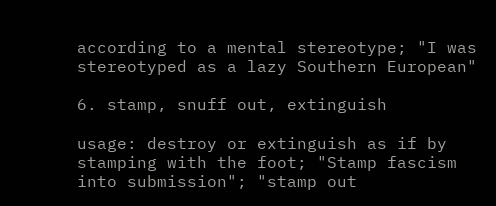according to a mental stereotype; "I was stereotyped as a lazy Southern European"

6. stamp, snuff out, extinguish

usage: destroy or extinguish as if by stamping with the foot; "Stamp fascism into submission"; "stamp out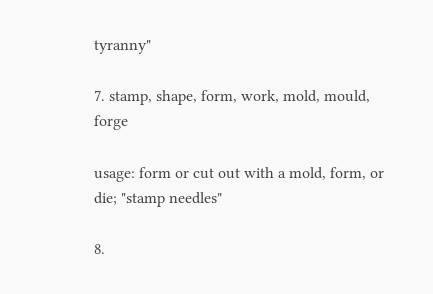tyranny"

7. stamp, shape, form, work, mold, mould, forge

usage: form or cut out with a mold, form, or die; "stamp needles"

8.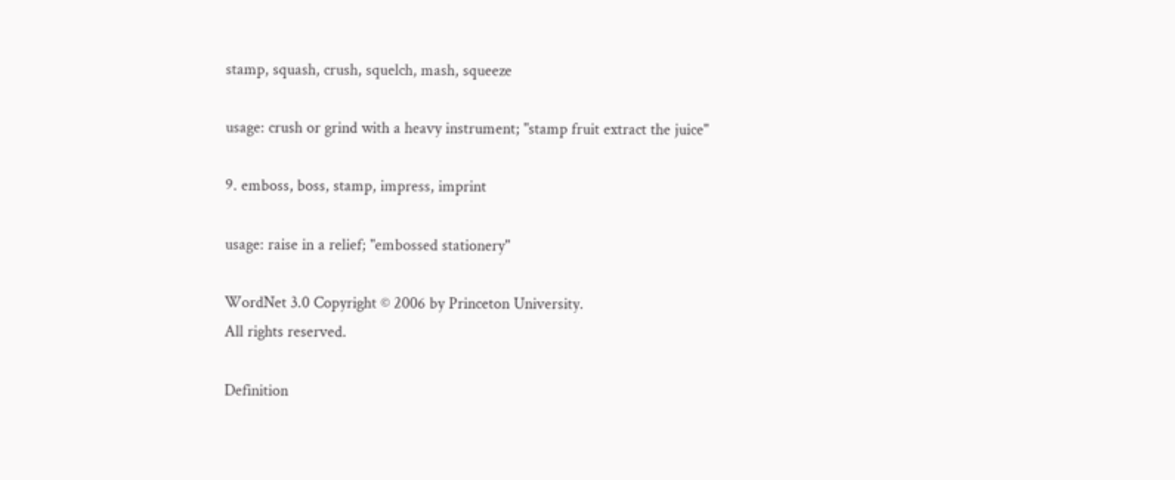stamp, squash, crush, squelch, mash, squeeze

usage: crush or grind with a heavy instrument; "stamp fruit extract the juice"

9. emboss, boss, stamp, impress, imprint

usage: raise in a relief; "embossed stationery"

WordNet 3.0 Copyright © 2006 by Princeton University.
All rights reserved.

Definition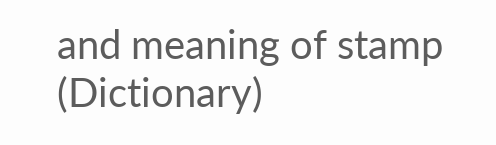and meaning of stamp (Dictionary)